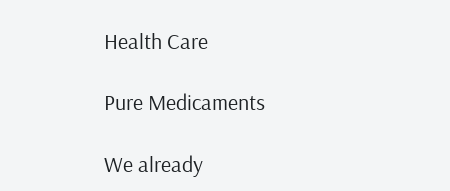Health Care

Pure Medicaments

We already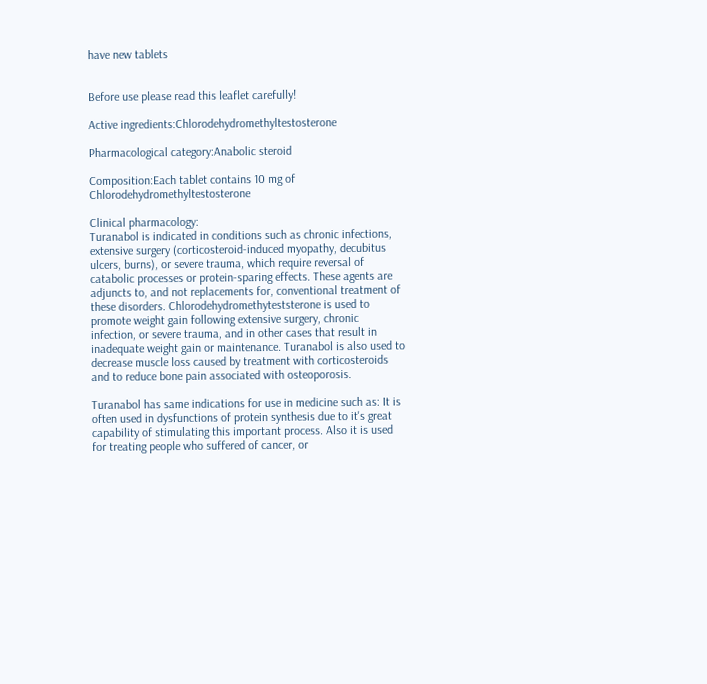have new tablets


Before use please read this leaflet carefully!

Active ingredients:Chlorodehydromethyltestosterone

Pharmacological category:Anabolic steroid

Composition:Each tablet contains 10 mg of Chlorodehydromethyltestosterone

Clinical pharmacology:
Turanabol is indicated in conditions such as chronic infections, extensive surgery (corticosteroid-induced myopathy, decubitus ulcers, burns), or severe trauma, which require reversal of catabolic processes or protein-sparing effects. These agents are adjuncts to, and not replacements for, conventional treatment of these disorders. Chlorodehydromethyteststerone is used to promote weight gain following extensive surgery, chronic infection, or severe trauma, and in other cases that result in inadequate weight gain or maintenance. Turanabol is also used to decrease muscle loss caused by treatment with corticosteroids and to reduce bone pain associated with osteoporosis.

Turanabol has same indications for use in medicine such as: It is often used in dysfunctions of protein synthesis due to it's great capability of stimulating this important process. Also it is used for treating people who suffered of cancer, or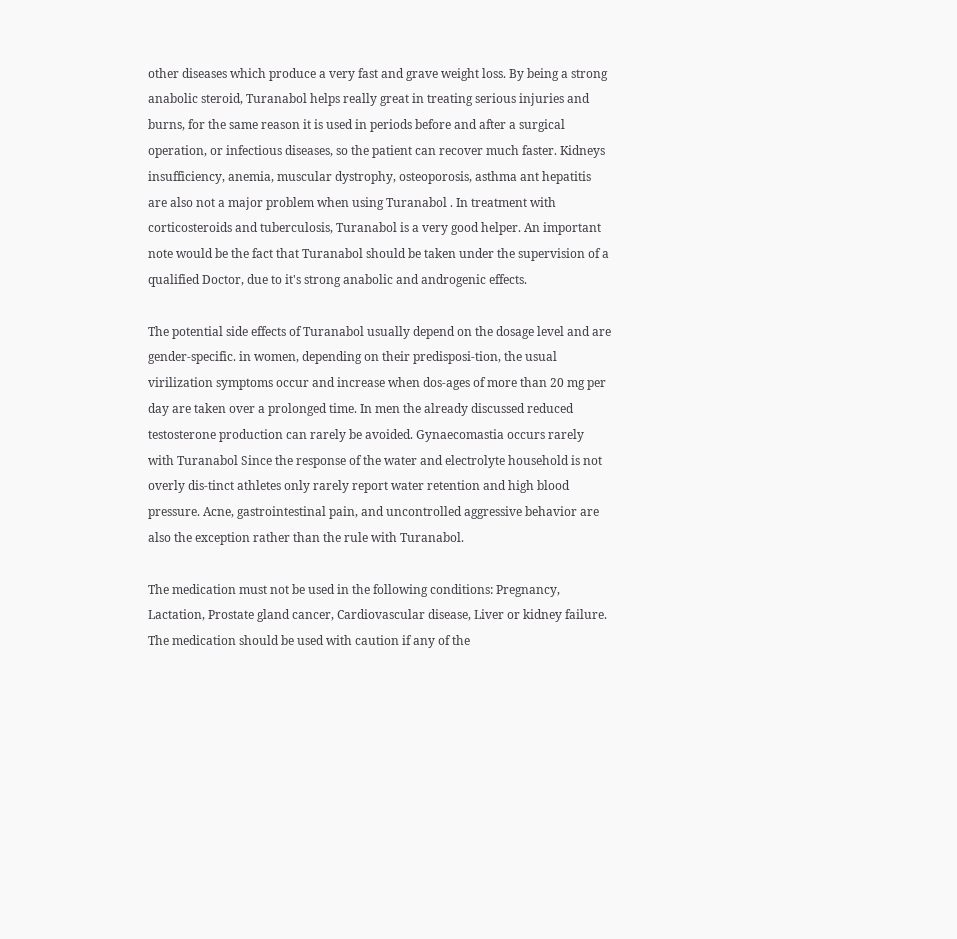other diseases which produce a very fast and grave weight loss. By being a strong anabolic steroid, Turanabol helps really great in treating serious injuries and burns, for the same reason it is used in periods before and after a surgical operation, or infectious diseases, so the patient can recover much faster. Kidneys insufficiency, anemia, muscular dystrophy, osteoporosis, asthma ant hepatitis are also not a major problem when using Turanabol . In treatment with corticosteroids and tuberculosis, Turanabol is a very good helper. An important note would be the fact that Turanabol should be taken under the supervision of a qualified Doctor, due to it's strong anabolic and androgenic effects.

The potential side effects of Turanabol usually depend on the dosage level and are gender-specific. in women, depending on their predisposi-tion, the usual virilization symptoms occur and increase when dos-ages of more than 20 mg per day are taken over a prolonged time. In men the already discussed reduced testosterone production can rarely be avoided. Gynaecomastia occurs rarely with Turanabol Since the response of the water and electrolyte household is not overly dis-tinct athletes only rarely report water retention and high blood pressure. Acne, gastrointestinal pain, and uncontrolled aggressive behavior are also the exception rather than the rule with Turanabol.

The medication must not be used in the following conditions: Pregnancy, Lactation, Prostate gland cancer, Cardiovascular disease, Liver or kidney failure. The medication should be used with caution if any of the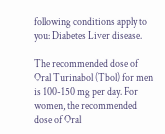following conditions apply to you: Diabetes Liver disease.

The recommended dose of Oral Turinabol (Tbol) for men is 100-150 mg per day. For women, the recommended dose of Oral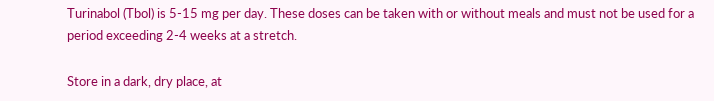Turinabol (Tbol) is 5-15 mg per day. These doses can be taken with or without meals and must not be used for a period exceeding 2-4 weeks at a stretch.

Store in a dark, dry place, at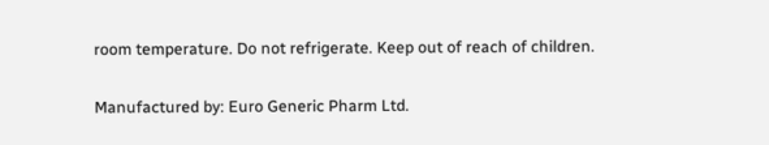room temperature. Do not refrigerate. Keep out of reach of children.

Manufactured by: Euro Generic Pharm Ltd.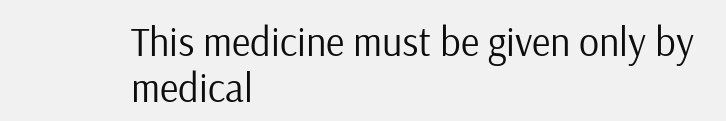This medicine must be given only by medical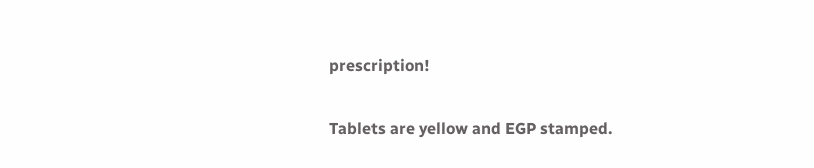prescription!

Tablets are yellow and EGP stamped.